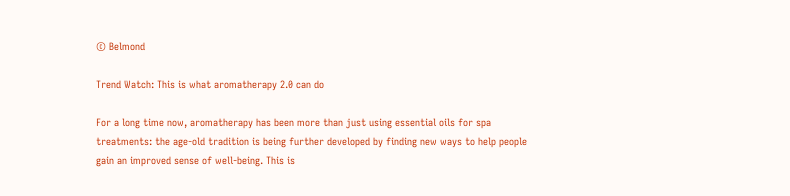© Belmond

Trend Watch: This is what aromatherapy 2.0 can do

For a long time now, aromatherapy has been more than just using essential oils for spa treatments: the age-old tradition is being further developed by finding new ways to help people gain an improved sense of well-being. This is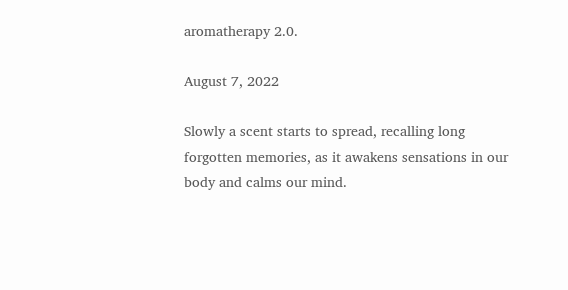aromatherapy 2.0.

August 7, 2022

Slowly a scent starts to spread, recalling long forgotten memories, as it awakens sensations in our body and calms our mind.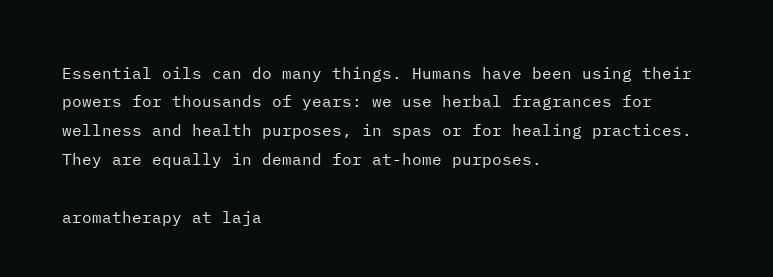Essential oils can do many things. Humans have been using their powers for thousands of years: we use herbal fragrances for wellness and health purposes, in spas or for healing practices. They are equally in demand for at-home purposes.

aromatherapy at laja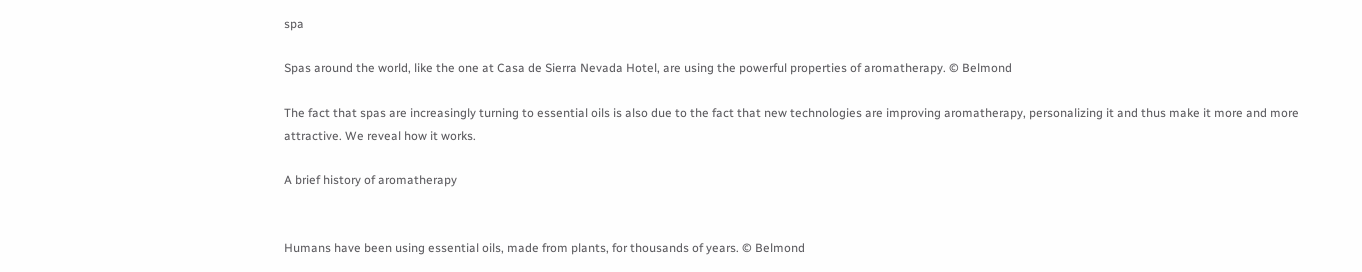spa

Spas around the world, like the one at Casa de Sierra Nevada Hotel, are using the powerful properties of aromatherapy. © Belmond

The fact that spas are increasingly turning to essential oils is also due to the fact that new technologies are improving aromatherapy, personalizing it and thus make it more and more attractive. We reveal how it works.

A brief history of aromatherapy


Humans have been using essential oils, made from plants, for thousands of years. © Belmond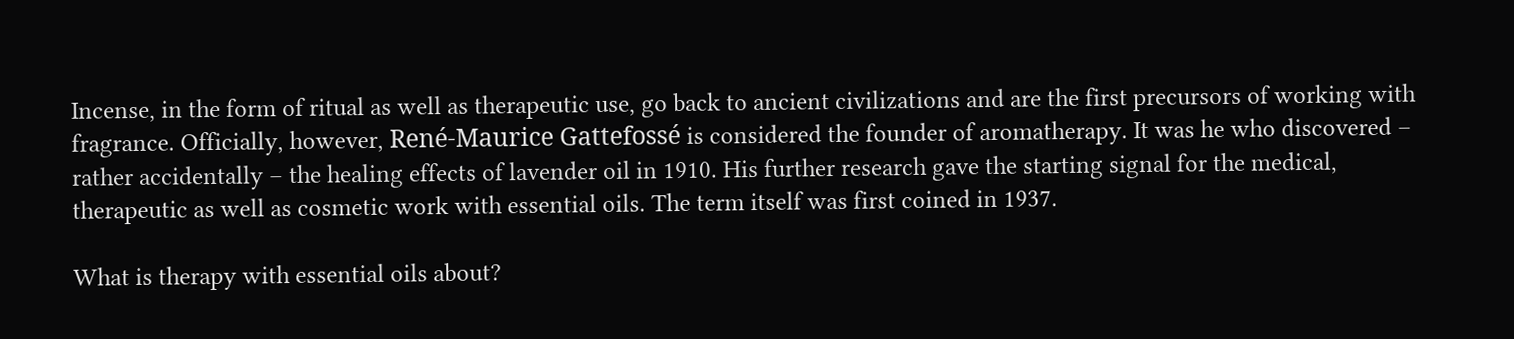Incense, in the form of ritual as well as therapeutic use, go back to ancient civilizations and are the first precursors of working with fragrance. Officially, however, René-Maurice Gattefossé is considered the founder of aromatherapy. It was he who discovered – rather accidentally – the healing effects of lavender oil in 1910. His further research gave the starting signal for the medical, therapeutic as well as cosmetic work with essential oils. The term itself was first coined in 1937.

What is therapy with essential oils about?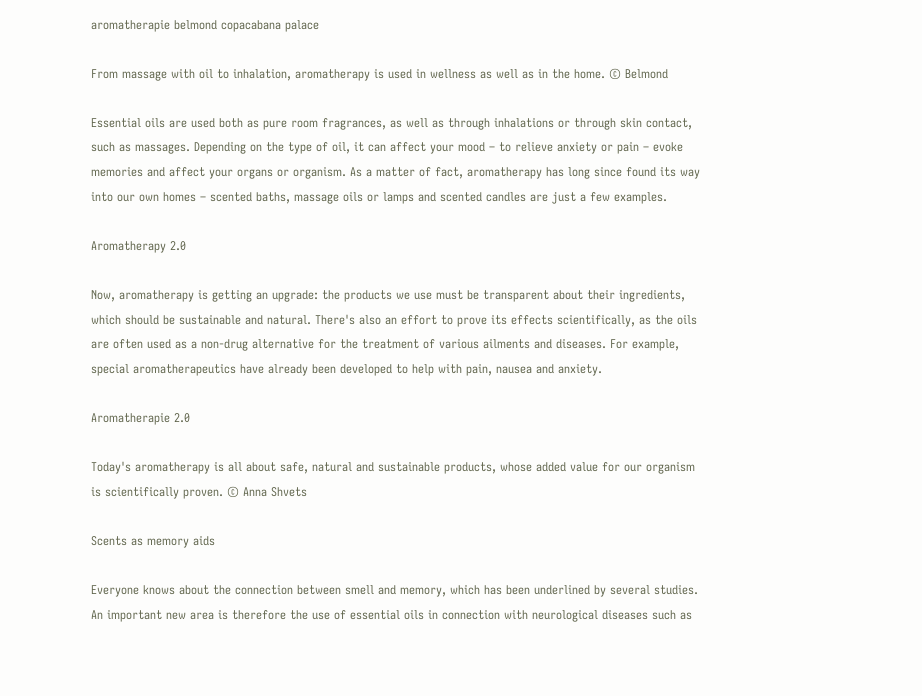aromatherapie belmond copacabana palace

From massage with oil to inhalation, aromatherapy is used in wellness as well as in the home. © Belmond

Essential oils are used both as pure room fragrances, as well as through inhalations or through skin contact, such as massages. Depending on the type of oil, it can affect your mood – to relieve anxiety or pain – evoke memories and affect your organs or organism. As a matter of fact, aromatherapy has long since found its way into our own homes – scented baths, massage oils or lamps and scented candles are just a few examples.

Aromatherapy 2.0

Now, aromatherapy is getting an upgrade: the products we use must be transparent about their ingredients, which should be sustainable and natural. There's also an effort to prove its effects scientifically, as the oils are often used as a non-drug alternative for the treatment of various ailments and diseases. For example, special aromatherapeutics have already been developed to help with pain, nausea and anxiety.

Aromatherapie 2.0

Today's aromatherapy is all about safe, natural and sustainable products, whose added value for our organism is scientifically proven. © Anna Shvets

Scents as memory aids

Everyone knows about the connection between smell and memory, which has been underlined by several studies. An important new area is therefore the use of essential oils in connection with neurological diseases such as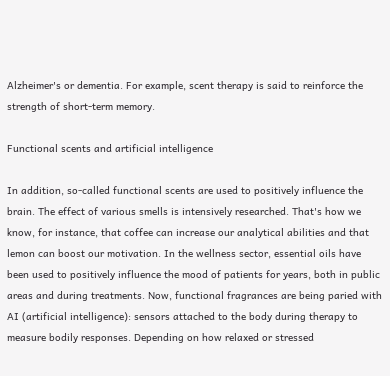Alzheimer's or dementia. For example, scent therapy is said to reinforce the strength of short-term memory.

Functional scents and artificial intelligence

In addition, so-called functional scents are used to positively influence the brain. The effect of various smells is intensively researched. That's how we know, for instance, that coffee can increase our analytical abilities and that lemon can boost our motivation. In the wellness sector, essential oils have been used to positively influence the mood of patients for years, both in public areas and during treatments. Now, functional fragrances are being paried with AI (artificial intelligence): sensors attached to the body during therapy to measure bodily responses. Depending on how relaxed or stressed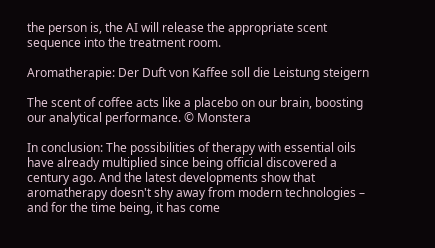the person is, the AI will release the appropriate scent sequence into the treatment room.

Aromatherapie: Der Duft von Kaffee soll die Leistung steigern

The scent of coffee acts like a placebo on our brain, boosting our analytical performance. © Monstera

In conclusion: The possibilities of therapy with essential oils have already multiplied since being official discovered a century ago. And the latest developments show that aromatherapy doesn't shy away from modern technologies – and for the time being, it has come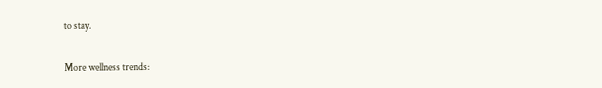to stay.

More wellness trends: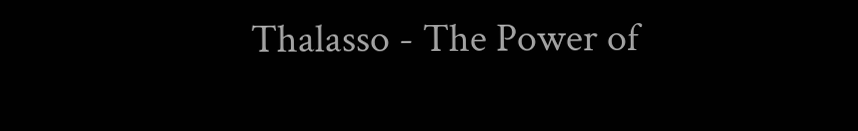Thalasso - The Power of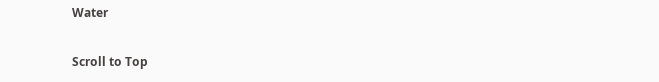Water

Scroll to Top